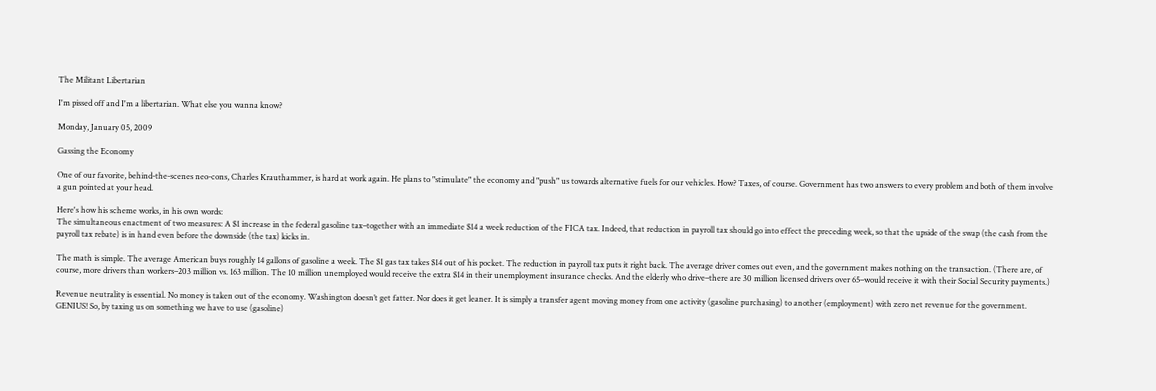The Militant Libertarian

I'm pissed off and I'm a libertarian. What else you wanna know?

Monday, January 05, 2009

Gassing the Economy

One of our favorite, behind-the-scenes neo-cons, Charles Krauthammer, is hard at work again. He plans to "stimulate" the economy and "push" us towards alternative fuels for our vehicles. How? Taxes, of course. Government has two answers to every problem and both of them involve a gun pointed at your head.

Here's how his scheme works, in his own words:
The simultaneous enactment of two measures: A $1 increase in the federal gasoline tax–together with an immediate $14 a week reduction of the FICA tax. Indeed, that reduction in payroll tax should go into effect the preceding week, so that the upside of the swap (the cash from the payroll tax rebate) is in hand even before the downside (the tax) kicks in.

The math is simple. The average American buys roughly 14 gallons of gasoline a week. The $1 gas tax takes $14 out of his pocket. The reduction in payroll tax puts it right back. The average driver comes out even, and the government makes nothing on the transaction. (There are, of course, more drivers than workers–203 million vs. 163 million. The 10 million unemployed would receive the extra $14 in their unemployment insurance checks. And the elderly who drive–there are 30 million licensed drivers over 65–would receive it with their Social Security payments.)

Revenue neutrality is essential. No money is taken out of the economy. Washington doesn’t get fatter. Nor does it get leaner. It is simply a transfer agent moving money from one activity (gasoline purchasing) to another (employment) with zero net revenue for the government.
GENIUS! So, by taxing us on something we have to use (gasoline)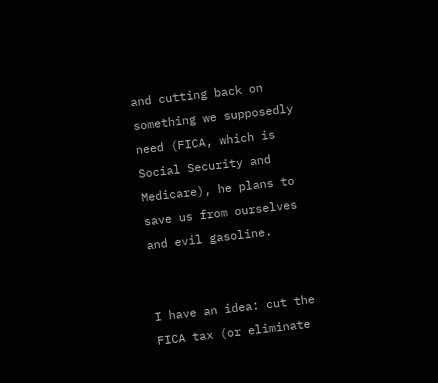and cutting back on something we supposedly need (FICA, which is Social Security and Medicare), he plans to save us from ourselves and evil gasoline.


I have an idea: cut the FICA tax (or eliminate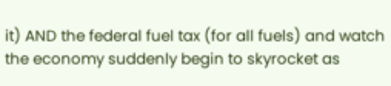it) AND the federal fuel tax (for all fuels) and watch the economy suddenly begin to skyrocket as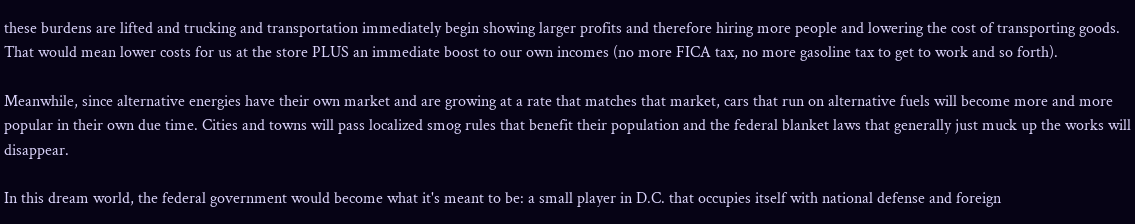these burdens are lifted and trucking and transportation immediately begin showing larger profits and therefore hiring more people and lowering the cost of transporting goods. That would mean lower costs for us at the store PLUS an immediate boost to our own incomes (no more FICA tax, no more gasoline tax to get to work and so forth).

Meanwhile, since alternative energies have their own market and are growing at a rate that matches that market, cars that run on alternative fuels will become more and more popular in their own due time. Cities and towns will pass localized smog rules that benefit their population and the federal blanket laws that generally just muck up the works will disappear.

In this dream world, the federal government would become what it's meant to be: a small player in D.C. that occupies itself with national defense and foreign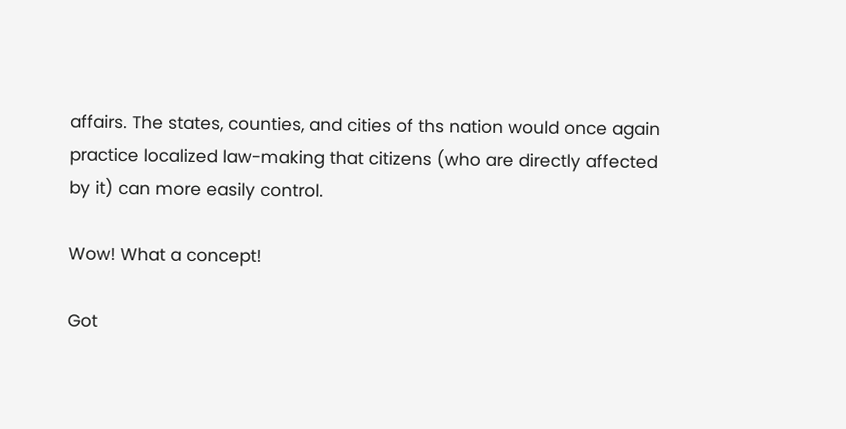affairs. The states, counties, and cities of ths nation would once again practice localized law-making that citizens (who are directly affected by it) can more easily control.

Wow! What a concept!

Got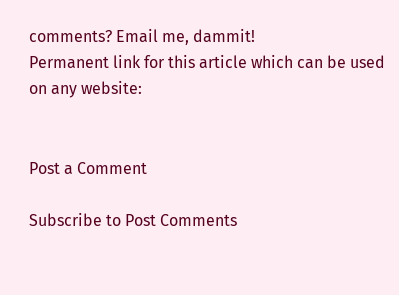comments? Email me, dammit!
Permanent link for this article which can be used on any website:


Post a Comment

Subscribe to Post Comments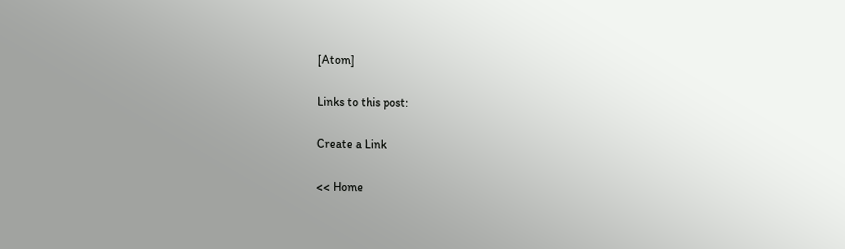[Atom]

Links to this post:

Create a Link

<< Home